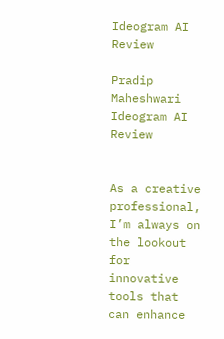Ideogram AI Review

Pradip Maheshwari
Ideogram AI Review


As a creative professional, I’m always on the lookout for innovative tools that can enhance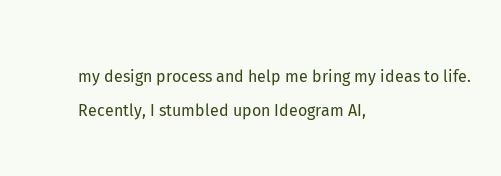my design process and help me bring my ideas to life. Recently, I stumbled upon Ideogram AI,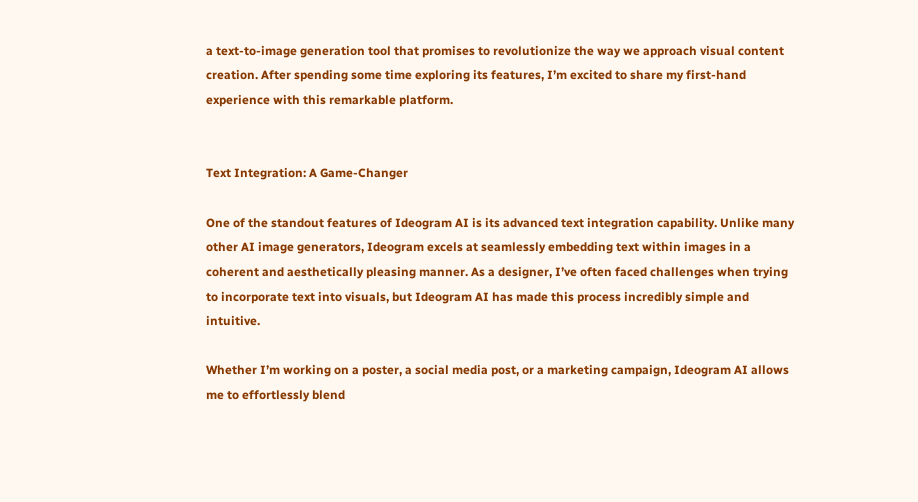a text-to-image generation tool that promises to revolutionize the way we approach visual content creation. After spending some time exploring its features, I’m excited to share my first-hand experience with this remarkable platform.


Text Integration: A Game-Changer

One of the standout features of Ideogram AI is its advanced text integration capability. Unlike many other AI image generators, Ideogram excels at seamlessly embedding text within images in a coherent and aesthetically pleasing manner. As a designer, I’ve often faced challenges when trying to incorporate text into visuals, but Ideogram AI has made this process incredibly simple and intuitive.

Whether I’m working on a poster, a social media post, or a marketing campaign, Ideogram AI allows me to effortlessly blend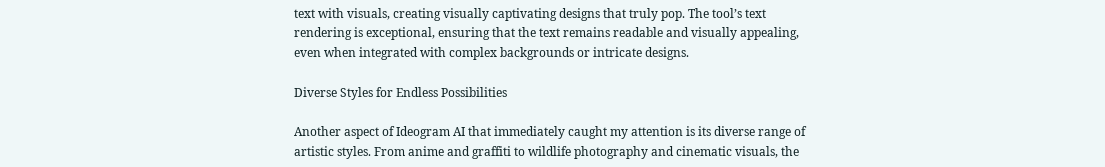text with visuals, creating visually captivating designs that truly pop. The tool’s text rendering is exceptional, ensuring that the text remains readable and visually appealing, even when integrated with complex backgrounds or intricate designs.

Diverse Styles for Endless Possibilities

Another aspect of Ideogram AI that immediately caught my attention is its diverse range of artistic styles. From anime and graffiti to wildlife photography and cinematic visuals, the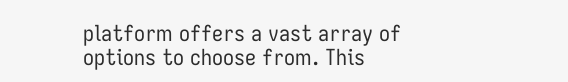platform offers a vast array of options to choose from. This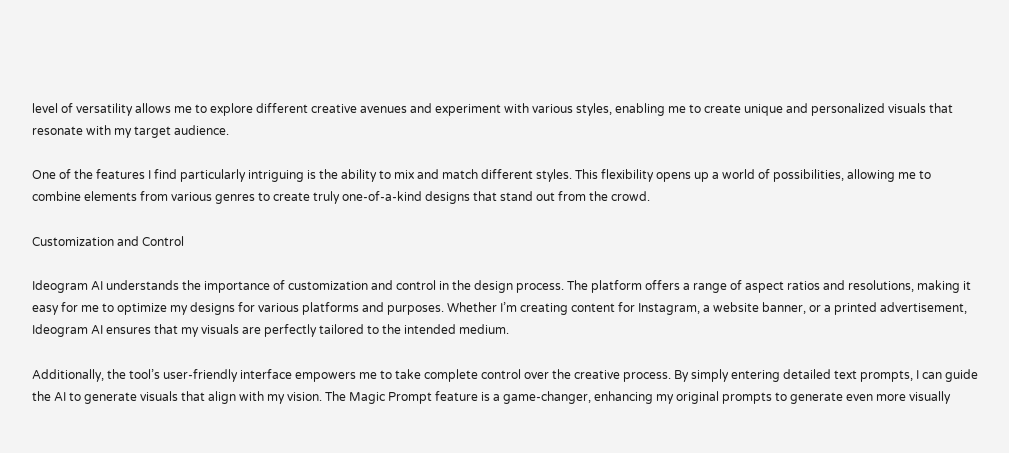level of versatility allows me to explore different creative avenues and experiment with various styles, enabling me to create unique and personalized visuals that resonate with my target audience.

One of the features I find particularly intriguing is the ability to mix and match different styles. This flexibility opens up a world of possibilities, allowing me to combine elements from various genres to create truly one-of-a-kind designs that stand out from the crowd.

Customization and Control

Ideogram AI understands the importance of customization and control in the design process. The platform offers a range of aspect ratios and resolutions, making it easy for me to optimize my designs for various platforms and purposes. Whether I’m creating content for Instagram, a website banner, or a printed advertisement, Ideogram AI ensures that my visuals are perfectly tailored to the intended medium.

Additionally, the tool’s user-friendly interface empowers me to take complete control over the creative process. By simply entering detailed text prompts, I can guide the AI to generate visuals that align with my vision. The Magic Prompt feature is a game-changer, enhancing my original prompts to generate even more visually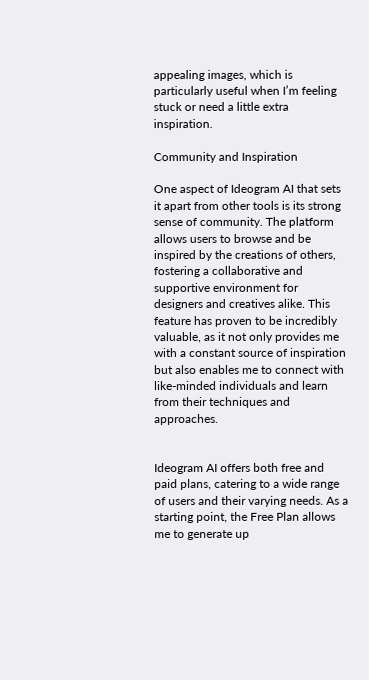appealing images, which is particularly useful when I’m feeling stuck or need a little extra inspiration.

Community and Inspiration

One aspect of Ideogram AI that sets it apart from other tools is its strong sense of community. The platform allows users to browse and be inspired by the creations of others, fostering a collaborative and supportive environment for designers and creatives alike. This feature has proven to be incredibly valuable, as it not only provides me with a constant source of inspiration but also enables me to connect with like-minded individuals and learn from their techniques and approaches.


Ideogram AI offers both free and paid plans, catering to a wide range of users and their varying needs. As a starting point, the Free Plan allows me to generate up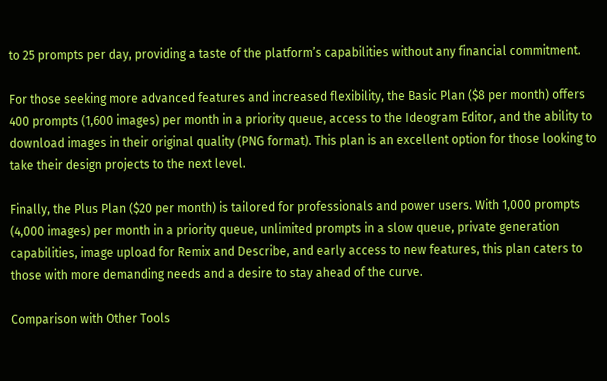to 25 prompts per day, providing a taste of the platform’s capabilities without any financial commitment.

For those seeking more advanced features and increased flexibility, the Basic Plan ($8 per month) offers 400 prompts (1,600 images) per month in a priority queue, access to the Ideogram Editor, and the ability to download images in their original quality (PNG format). This plan is an excellent option for those looking to take their design projects to the next level.

Finally, the Plus Plan ($20 per month) is tailored for professionals and power users. With 1,000 prompts (4,000 images) per month in a priority queue, unlimited prompts in a slow queue, private generation capabilities, image upload for Remix and Describe, and early access to new features, this plan caters to those with more demanding needs and a desire to stay ahead of the curve.

Comparison with Other Tools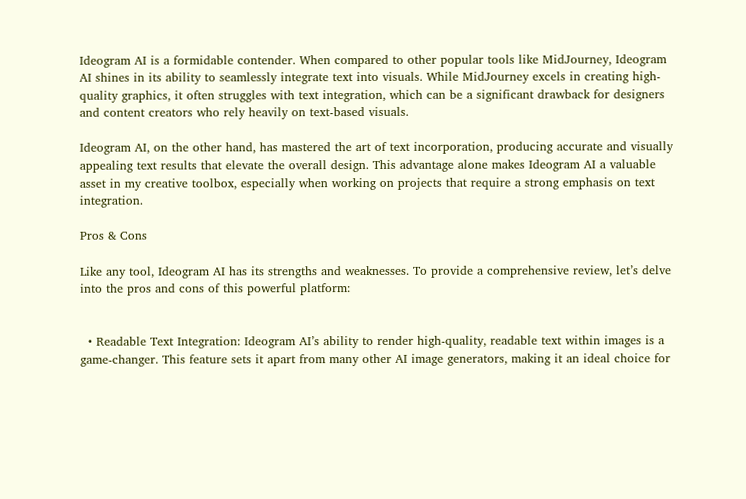Ideogram AI is a formidable contender. When compared to other popular tools like MidJourney, Ideogram AI shines in its ability to seamlessly integrate text into visuals. While MidJourney excels in creating high-quality graphics, it often struggles with text integration, which can be a significant drawback for designers and content creators who rely heavily on text-based visuals.

Ideogram AI, on the other hand, has mastered the art of text incorporation, producing accurate and visually appealing text results that elevate the overall design. This advantage alone makes Ideogram AI a valuable asset in my creative toolbox, especially when working on projects that require a strong emphasis on text integration.

Pros & Cons

Like any tool, Ideogram AI has its strengths and weaknesses. To provide a comprehensive review, let’s delve into the pros and cons of this powerful platform:


  • Readable Text Integration: Ideogram AI’s ability to render high-quality, readable text within images is a game-changer. This feature sets it apart from many other AI image generators, making it an ideal choice for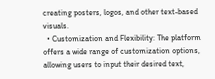creating posters, logos, and other text-based visuals.
  • Customization and Flexibility: The platform offers a wide range of customization options, allowing users to input their desired text,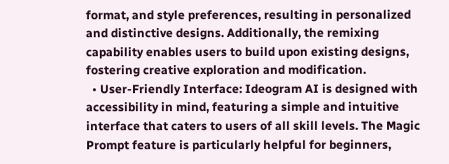format, and style preferences, resulting in personalized and distinctive designs. Additionally, the remixing capability enables users to build upon existing designs, fostering creative exploration and modification.
  • User-Friendly Interface: Ideogram AI is designed with accessibility in mind, featuring a simple and intuitive interface that caters to users of all skill levels. The Magic Prompt feature is particularly helpful for beginners,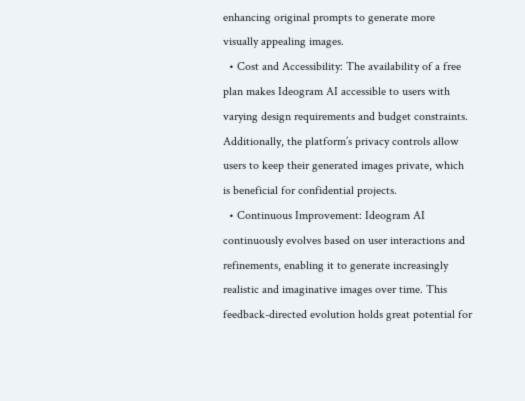enhancing original prompts to generate more visually appealing images.
  • Cost and Accessibility: The availability of a free plan makes Ideogram AI accessible to users with varying design requirements and budget constraints. Additionally, the platform’s privacy controls allow users to keep their generated images private, which is beneficial for confidential projects.
  • Continuous Improvement: Ideogram AI continuously evolves based on user interactions and refinements, enabling it to generate increasingly realistic and imaginative images over time. This feedback-directed evolution holds great potential for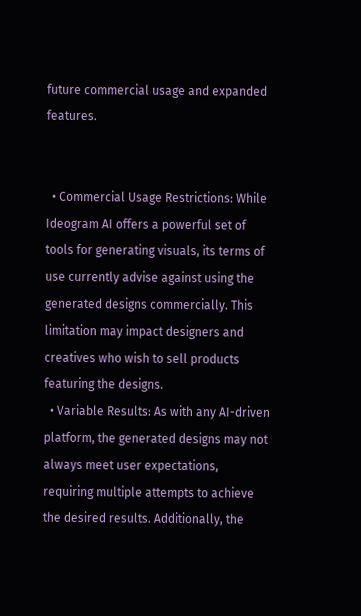future commercial usage and expanded features.


  • Commercial Usage Restrictions: While Ideogram AI offers a powerful set of tools for generating visuals, its terms of use currently advise against using the generated designs commercially. This limitation may impact designers and creatives who wish to sell products featuring the designs.
  • Variable Results: As with any AI-driven platform, the generated designs may not always meet user expectations, requiring multiple attempts to achieve the desired results. Additionally, the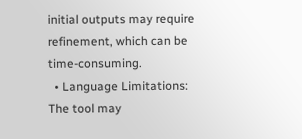initial outputs may require refinement, which can be time-consuming.
  • Language Limitations: The tool may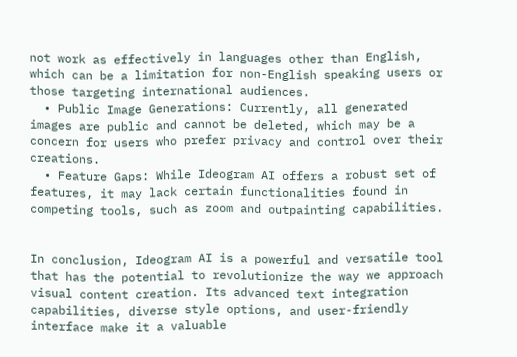not work as effectively in languages other than English, which can be a limitation for non-English speaking users or those targeting international audiences.
  • Public Image Generations: Currently, all generated images are public and cannot be deleted, which may be a concern for users who prefer privacy and control over their creations.
  • Feature Gaps: While Ideogram AI offers a robust set of features, it may lack certain functionalities found in competing tools, such as zoom and outpainting capabilities.


In conclusion, Ideogram AI is a powerful and versatile tool that has the potential to revolutionize the way we approach visual content creation. Its advanced text integration capabilities, diverse style options, and user-friendly interface make it a valuable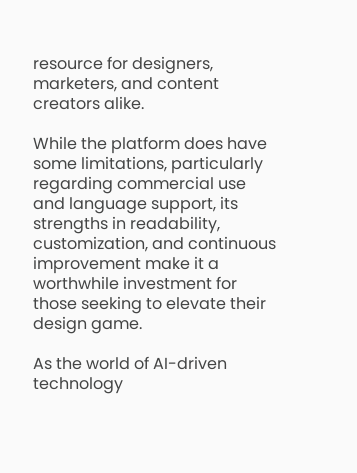resource for designers, marketers, and content creators alike.

While the platform does have some limitations, particularly regarding commercial use and language support, its strengths in readability, customization, and continuous improvement make it a worthwhile investment for those seeking to elevate their design game.

As the world of AI-driven technology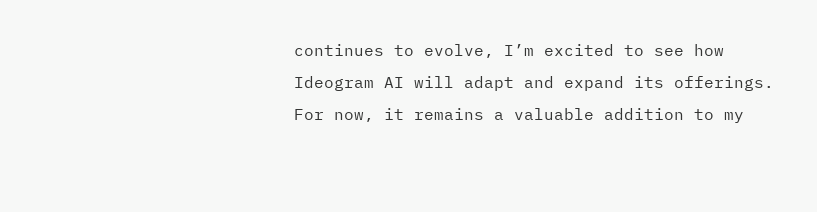continues to evolve, I’m excited to see how Ideogram AI will adapt and expand its offerings. For now, it remains a valuable addition to my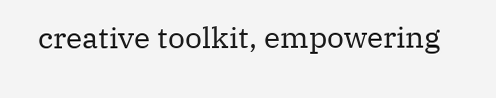creative toolkit, empowering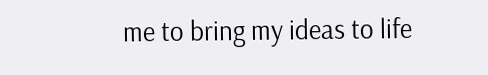me to bring my ideas to life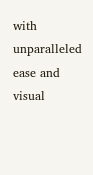with unparalleled ease and visual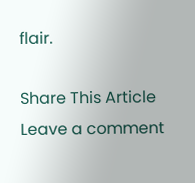flair.

Share This Article
Leave a comment